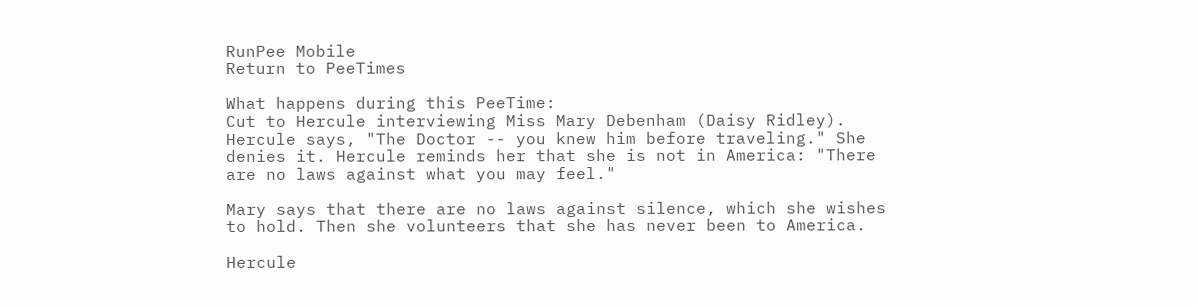RunPee Mobile
Return to PeeTimes

What happens during this PeeTime:
Cut to Hercule interviewing Miss Mary Debenham (Daisy Ridley). Hercule says, "The Doctor -- you knew him before traveling." She denies it. Hercule reminds her that she is not in America: "There are no laws against what you may feel."

Mary says that there are no laws against silence, which she wishes to hold. Then she volunteers that she has never been to America.

Hercule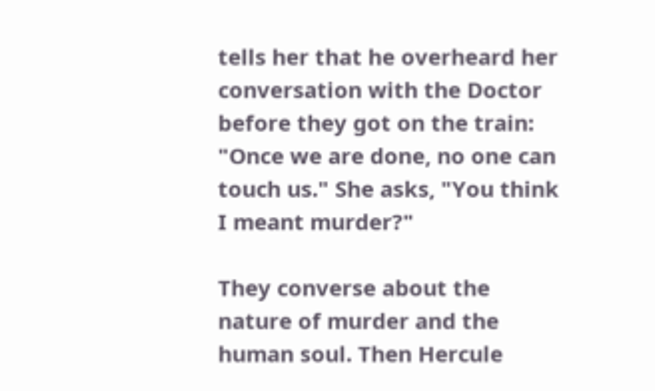tells her that he overheard her conversation with the Doctor before they got on the train: "Once we are done, no one can touch us." She asks, "You think I meant murder?"

They converse about the nature of murder and the human soul. Then Hercule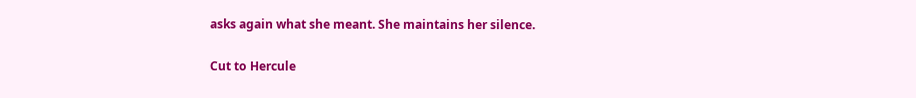asks again what she meant. She maintains her silence.

Cut to Hercule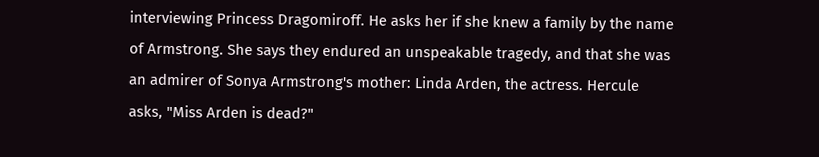interviewing Princess Dragomiroff. He asks her if she knew a family by the name of Armstrong. She says they endured an unspeakable tragedy, and that she was an admirer of Sonya Armstrong's mother: Linda Arden, the actress. Hercule asks, "Miss Arden is dead?"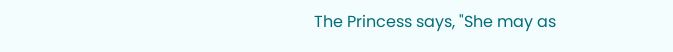The Princess says, "She may as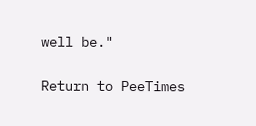well be."

Return to PeeTimes